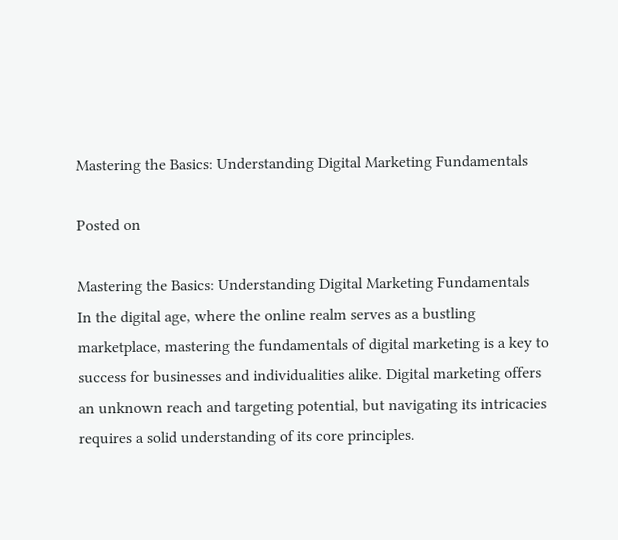Mastering the Basics: Understanding Digital Marketing Fundamentals

Posted on

Mastering the Basics: Understanding Digital Marketing Fundamentals
In the digital age, where the online realm serves as a bustling marketplace, mastering the fundamentals of digital marketing is a key to success for businesses and individualities alike. Digital marketing offers an unknown reach and targeting potential, but navigating its intricacies requires a solid understanding of its core principles.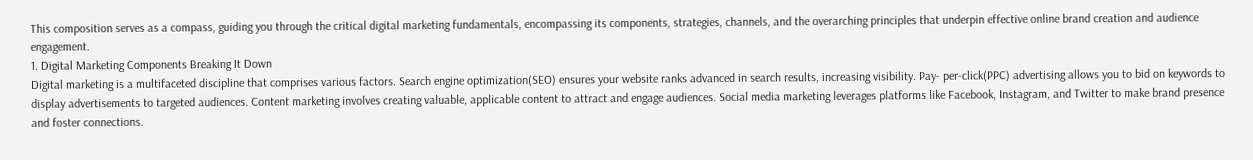This composition serves as a compass, guiding you through the critical digital marketing fundamentals, encompassing its components, strategies, channels, and the overarching principles that underpin effective online brand creation and audience engagement.
1. Digital Marketing Components Breaking It Down
Digital marketing is a multifaceted discipline that comprises various factors. Search engine optimization(SEO) ensures your website ranks advanced in search results, increasing visibility. Pay- per-click(PPC) advertising allows you to bid on keywords to display advertisements to targeted audiences. Content marketing involves creating valuable, applicable content to attract and engage audiences. Social media marketing leverages platforms like Facebook, Instagram, and Twitter to make brand presence and foster connections.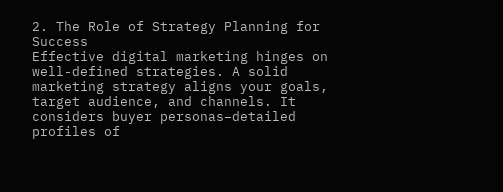2. The Role of Strategy Planning for Success
Effective digital marketing hinges on well-defined strategies. A solid marketing strategy aligns your goals, target audience, and channels. It considers buyer personas–detailed profiles of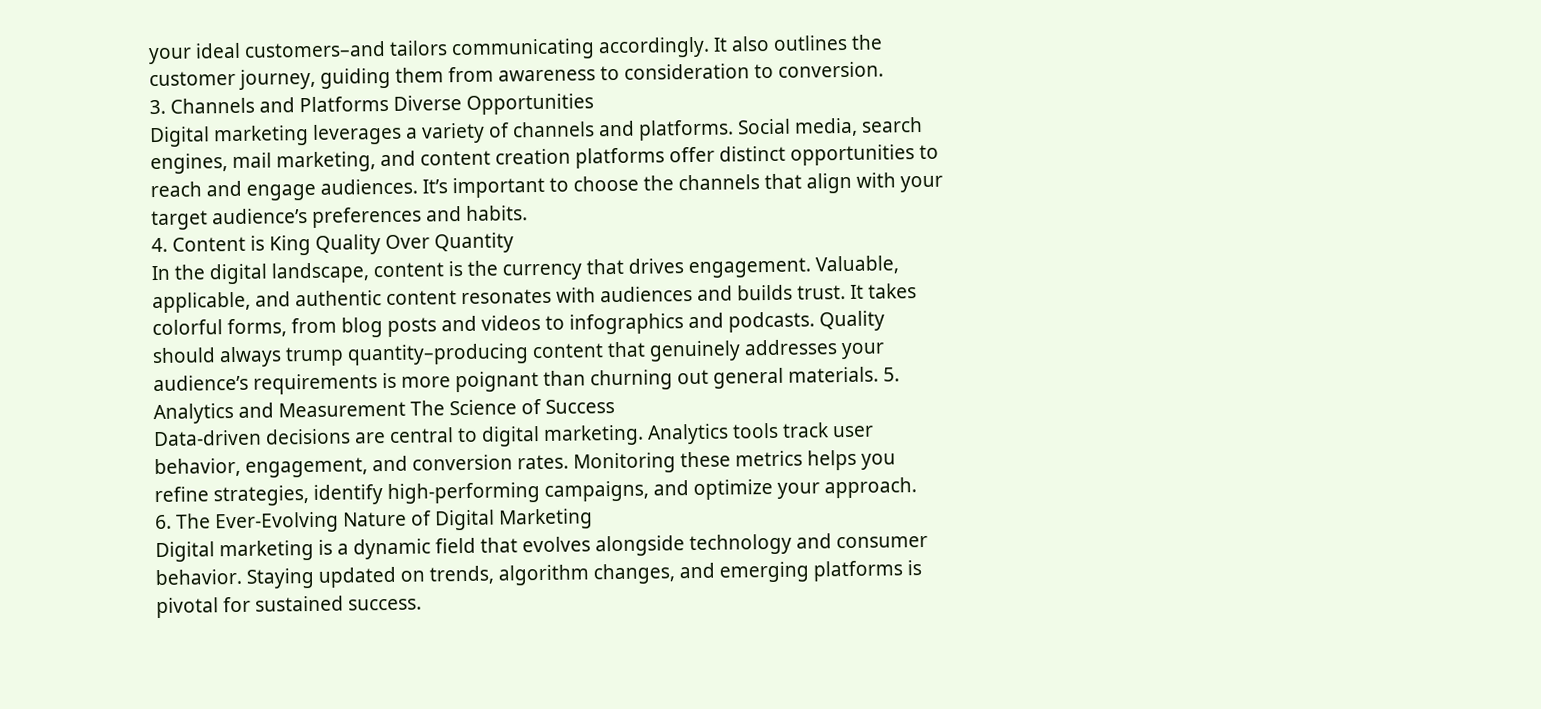your ideal customers–and tailors communicating accordingly. It also outlines the customer journey, guiding them from awareness to consideration to conversion.
3. Channels and Platforms Diverse Opportunities
Digital marketing leverages a variety of channels and platforms. Social media, search engines, mail marketing, and content creation platforms offer distinct opportunities to reach and engage audiences. It’s important to choose the channels that align with your target audience’s preferences and habits.
4. Content is King Quality Over Quantity
In the digital landscape, content is the currency that drives engagement. Valuable, applicable, and authentic content resonates with audiences and builds trust. It takes colorful forms, from blog posts and videos to infographics and podcasts. Quality should always trump quantity–producing content that genuinely addresses your audience’s requirements is more poignant than churning out general materials. 5. Analytics and Measurement The Science of Success
Data-driven decisions are central to digital marketing. Analytics tools track user behavior, engagement, and conversion rates. Monitoring these metrics helps you refine strategies, identify high-performing campaigns, and optimize your approach.
6. The Ever-Evolving Nature of Digital Marketing
Digital marketing is a dynamic field that evolves alongside technology and consumer behavior. Staying updated on trends, algorithm changes, and emerging platforms is pivotal for sustained success.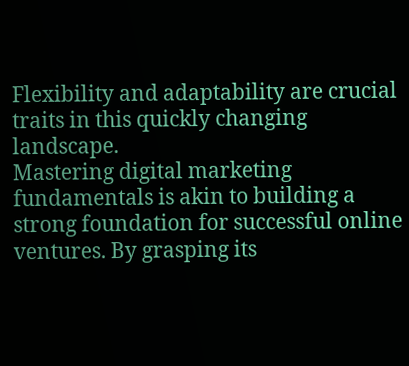Flexibility and adaptability are crucial traits in this quickly changing landscape.
Mastering digital marketing fundamentals is akin to building a strong foundation for successful online ventures. By grasping its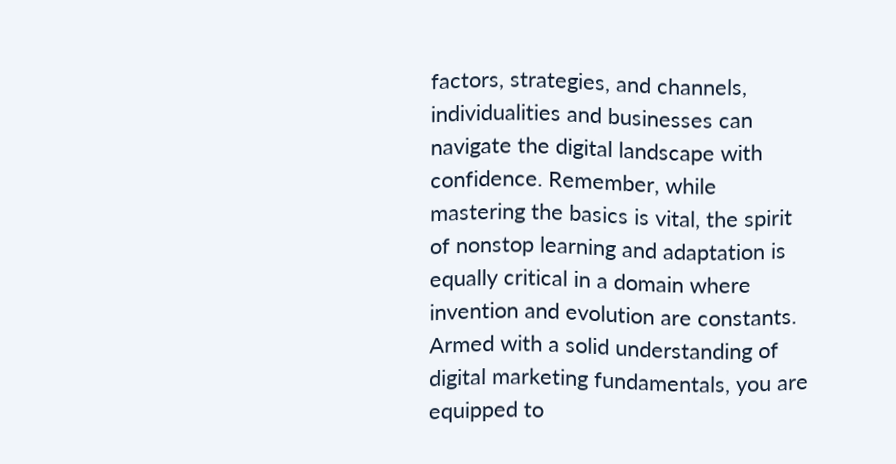factors, strategies, and channels, individualities and businesses can navigate the digital landscape with confidence. Remember, while mastering the basics is vital, the spirit of nonstop learning and adaptation is equally critical in a domain where invention and evolution are constants. Armed with a solid understanding of digital marketing fundamentals, you are equipped to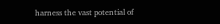harness the vast potential of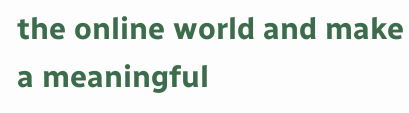the online world and make a meaningful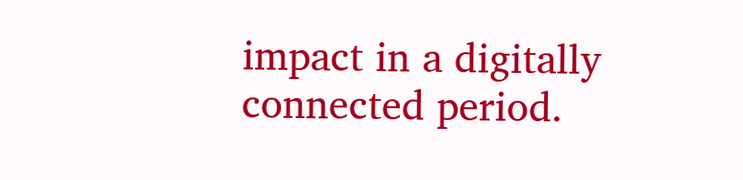impact in a digitally connected period.